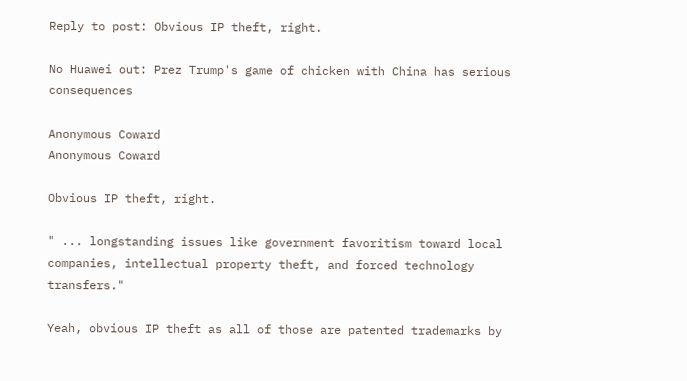Reply to post: Obvious IP theft, right.

No Huawei out: Prez Trump's game of chicken with China has serious consequences

Anonymous Coward
Anonymous Coward

Obvious IP theft, right.

" ... longstanding issues like government favoritism toward local companies, intellectual property theft, and forced technology transfers."

Yeah, obvious IP theft as all of those are patented trademarks by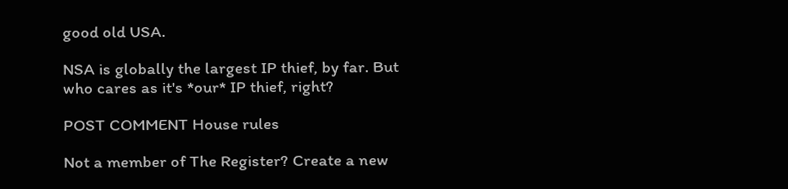good old USA.

NSA is globally the largest IP thief, by far. But who cares as it's *our* IP thief, right?

POST COMMENT House rules

Not a member of The Register? Create a new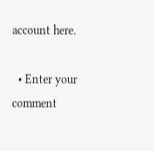account here.

  • Enter your comment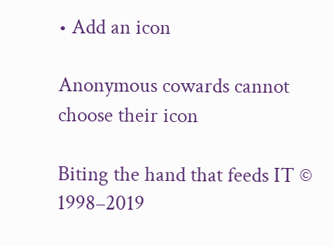• Add an icon

Anonymous cowards cannot choose their icon

Biting the hand that feeds IT © 1998–2019